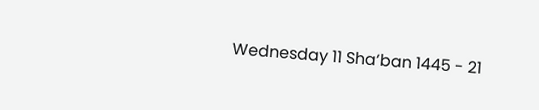Wednesday 11 Sha‘ban 1445 - 21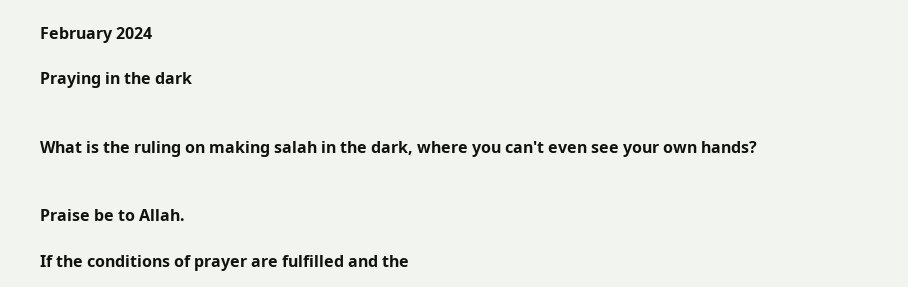February 2024

Praying in the dark


What is the ruling on making salah in the dark, where you can't even see your own hands?


Praise be to Allah.

If the conditions of prayer are fulfilled and the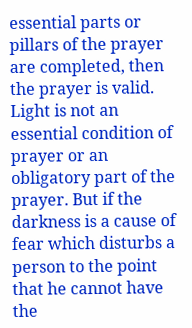essential parts or pillars of the prayer are completed, then the prayer is valid. Light is not an essential condition of prayer or an obligatory part of the prayer. But if the darkness is a cause of fear which disturbs a person to the point that he cannot have the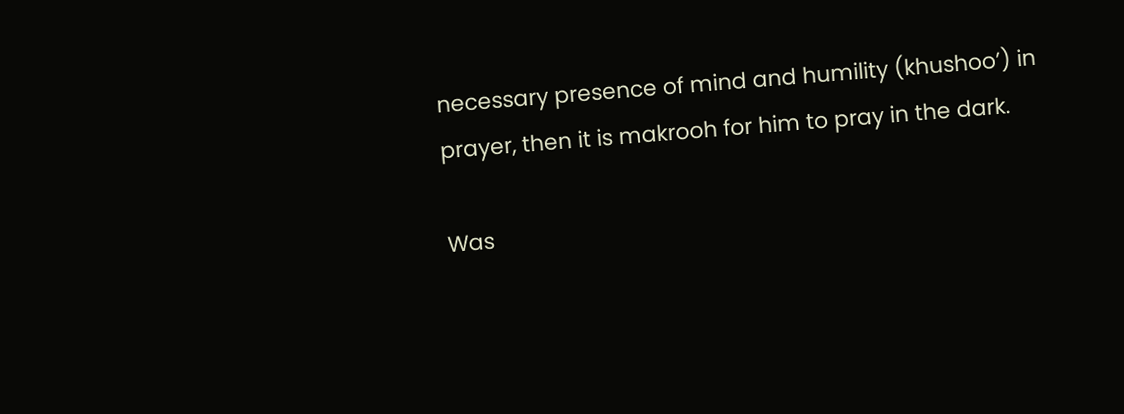necessary presence of mind and humility (khushoo’) in prayer, then it is makrooh for him to pray in the dark.

Was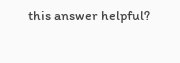this answer helpful?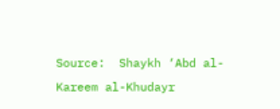Source:  Shaykh ‘Abd al-Kareem al-Khudayr